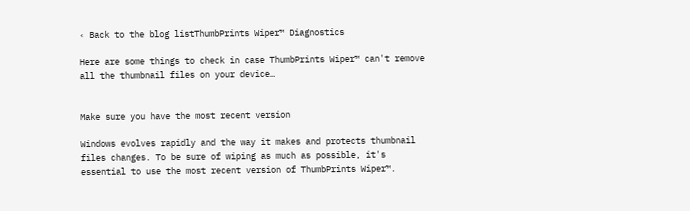‹ Back to the blog listThumbPrints Wiper™ Diagnostics

Here are some things to check in case ThumbPrints Wiper™ can't remove all the thumbnail files on your device…


Make sure you have the most recent version

Windows evolves rapidly and the way it makes and protects thumbnail files changes. To be sure of wiping as much as possible, it's essential to use the most recent version of ThumbPrints Wiper™.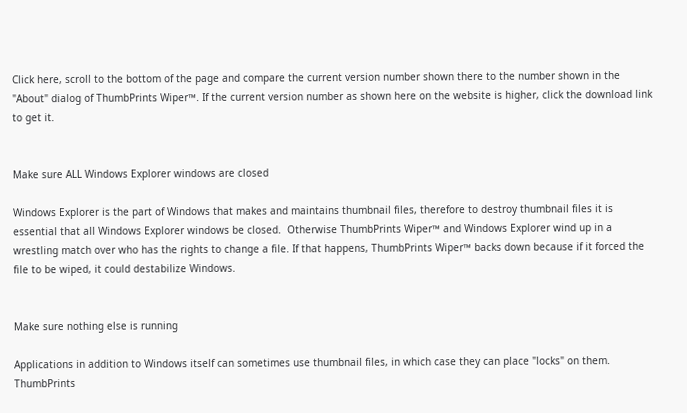Click here, scroll to the bottom of the page and compare the current version number shown there to the number shown in the "About" dialog of ThumbPrints Wiper™. If the current version number as shown here on the website is higher, click the download link to get it.


Make sure ALL Windows Explorer windows are closed

Windows Explorer is the part of Windows that makes and maintains thumbnail files, therefore to destroy thumbnail files it is essential that all Windows Explorer windows be closed.  Otherwise ThumbPrints Wiper™ and Windows Explorer wind up in a wrestling match over who has the rights to change a file. If that happens, ThumbPrints Wiper™ backs down because if it forced the file to be wiped, it could destabilize Windows.


Make sure nothing else is running

Applications in addition to Windows itself can sometimes use thumbnail files, in which case they can place "locks" on them. ThumbPrints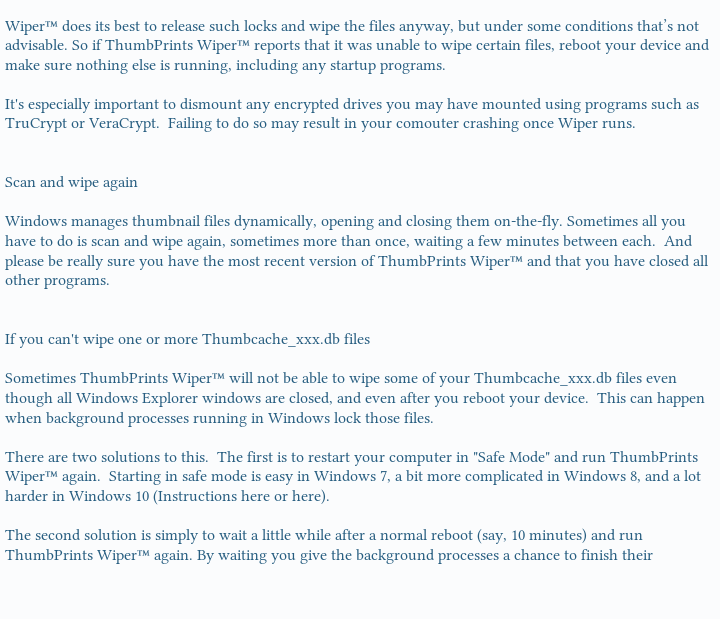Wiper™ does its best to release such locks and wipe the files anyway, but under some conditions that’s not advisable. So if ThumbPrints Wiper™ reports that it was unable to wipe certain files, reboot your device and make sure nothing else is running, including any startup programs.

It's especially important to dismount any encrypted drives you may have mounted using programs such as TruCrypt or VeraCrypt.  Failing to do so may result in your comouter crashing once Wiper runs.


Scan and wipe again

Windows manages thumbnail files dynamically, opening and closing them on-the-fly. Sometimes all you have to do is scan and wipe again, sometimes more than once, waiting a few minutes between each.  And please be really sure you have the most recent version of ThumbPrints Wiper™ and that you have closed all other programs.


If you can't wipe one or more Thumbcache_xxx.db files

Sometimes ThumbPrints Wiper™ will not be able to wipe some of your Thumbcache_xxx.db files even though all Windows Explorer windows are closed, and even after you reboot your device.  This can happen when background processes running in Windows lock those files.

There are two solutions to this.  The first is to restart your computer in "Safe Mode" and run ThumbPrints Wiper™ again.  Starting in safe mode is easy in Windows 7, a bit more complicated in Windows 8, and a lot harder in Windows 10 (Instructions here or here).

The second solution is simply to wait a little while after a normal reboot (say, 10 minutes) and run ThumbPrints Wiper™ again. By waiting you give the background processes a chance to finish their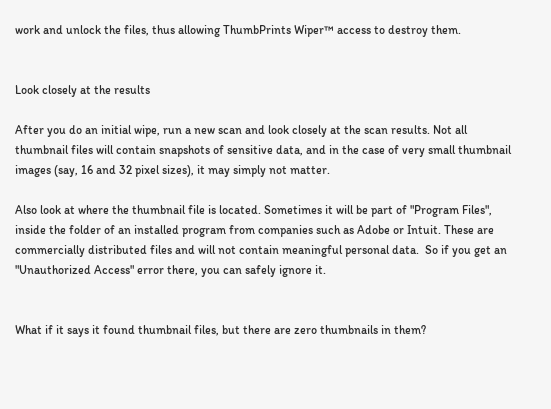work and unlock the files, thus allowing ThumbPrints Wiper™ access to destroy them.


Look closely at the results

After you do an initial wipe, run a new scan and look closely at the scan results. Not all thumbnail files will contain snapshots of sensitive data, and in the case of very small thumbnail images (say, 16 and 32 pixel sizes), it may simply not matter.

Also look at where the thumbnail file is located. Sometimes it will be part of "Program Files", inside the folder of an installed program from companies such as Adobe or Intuit. These are commercially distributed files and will not contain meaningful personal data.  So if you get an "Unauthorized Access" error there, you can safely ignore it.


What if it says it found thumbnail files, but there are zero thumbnails in them?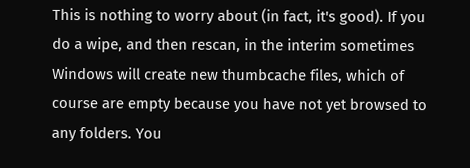This is nothing to worry about (in fact, it's good). If you do a wipe, and then rescan, in the interim sometimes Windows will create new thumbcache files, which of course are empty because you have not yet browsed to any folders. You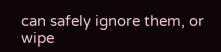can safely ignore them, or wipe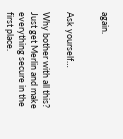again.


Ask yourself…

Why bother with all this?  Just get Merlin and make everything secure in the first place.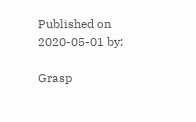Published on 2020-05-01 by:

Grasp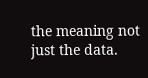the meaning not just the data.